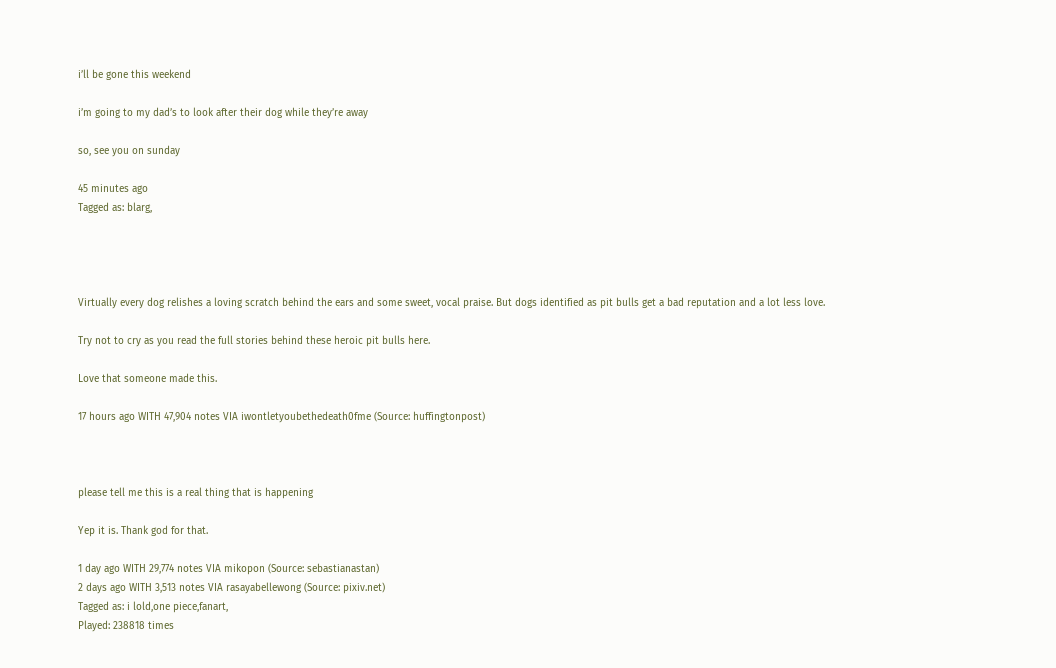i’ll be gone this weekend

i’m going to my dad’s to look after their dog while they’re away

so, see you on sunday

45 minutes ago
Tagged as: blarg,




Virtually every dog relishes a loving scratch behind the ears and some sweet, vocal praise. But dogs identified as pit bulls get a bad reputation and a lot less love.

Try not to cry as you read the full stories behind these heroic pit bulls here.

Love that someone made this.

17 hours ago WITH 47,904 notes VIA iwontletyoubethedeath0fme (Source: huffingtonpost)



please tell me this is a real thing that is happening

Yep it is. Thank god for that.

1 day ago WITH 29,774 notes VIA mikopon (Source: sebastianastan)
2 days ago WITH 3,513 notes VIA rasayabellewong (Source: pixiv.net)
Tagged as: i lold,one piece,fanart,
Played: 238818 times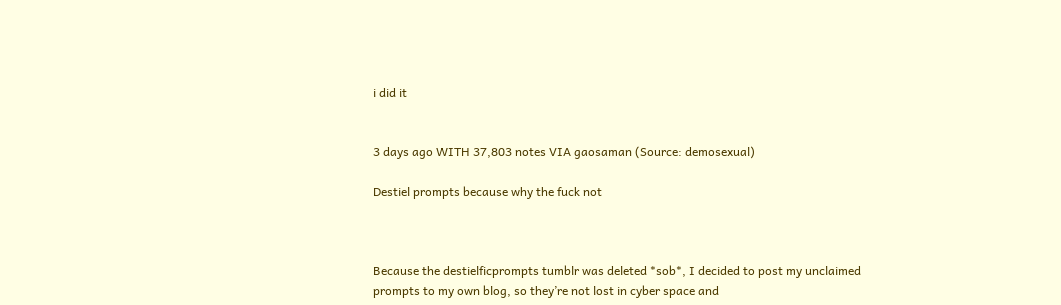i did it


3 days ago WITH 37,803 notes VIA gaosaman (Source: demosexual)

Destiel prompts because why the fuck not



Because the destielficprompts tumblr was deleted *sob*, I decided to post my unclaimed prompts to my own blog, so they’re not lost in cyber space and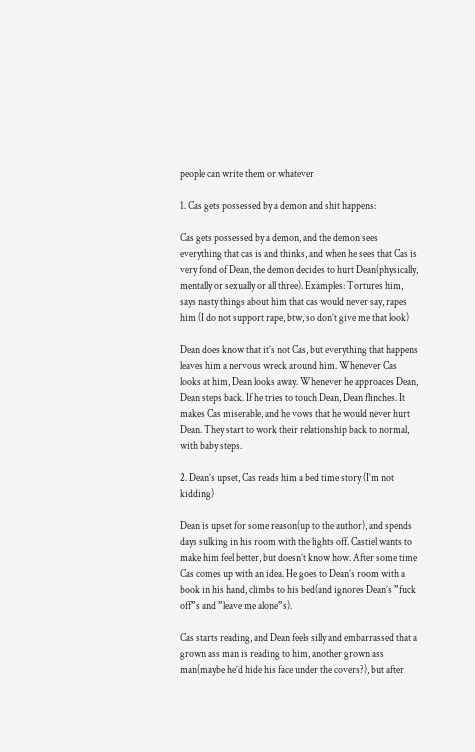people can write them or whatever

1. Cas gets possessed by a demon and shit happens:

Cas gets possessed by a demon, and the demon sees everything that cas is and thinks, and when he sees that Cas is very fond of Dean, the demon decides to hurt Dean(physically, mentally or sexually or all three). Examples: Tortures him, says nasty things about him that cas would never say, rapes him (I do not support rape, btw, so don’t give me that look)

Dean does know that it’s not Cas, but everything that happens leaves him a nervous wreck around him. Whenever Cas looks at him, Dean looks away. Whenever he approaces Dean, Dean steps back. If he tries to touch Dean, Dean flinches. It makes Cas miserable, and he vows that he would never hurt Dean. They start to work their relationship back to normal, with baby steps.

2. Dean’s upset, Cas reads him a bed time story (I’m not kidding)

Dean is upset for some reason(up to the author), and spends days sulking in his room with the lights off. Castiel wants to make him feel better, but doesn’t know how. After some time Cas comes up with an idea. He goes to Dean’s room with a book in his hand, climbs to his bed(and ignores Dean’s ”fuck off”s and ”leave me alone”s).

Cas starts reading, and Dean feels silly and embarrassed that a grown ass man is reading to him, another grown ass man(maybe he’d hide his face under the covers?), but after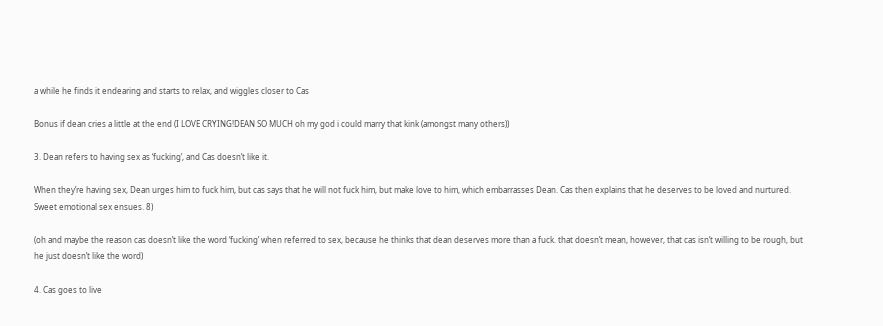a while he finds it endearing and starts to relax, and wiggles closer to Cas

Bonus if dean cries a little at the end (I LOVE CRYING!DEAN SO MUCH oh my god i could marry that kink (amongst many others))

3. Dean refers to having sex as ‘fucking’, and Cas doesn’t like it.

When they’re having sex, Dean urges him to fuck him, but cas says that he will not fuck him, but make love to him, which embarrasses Dean. Cas then explains that he deserves to be loved and nurtured. Sweet emotional sex ensues. 8)

(oh and maybe the reason cas doesn’t like the word ‘fucking’ when referred to sex, because he thinks that dean deserves more than a fuck. that doesn’t mean, however, that cas isn’t willing to be rough, but he just doesn’t like the word)

4. Cas goes to live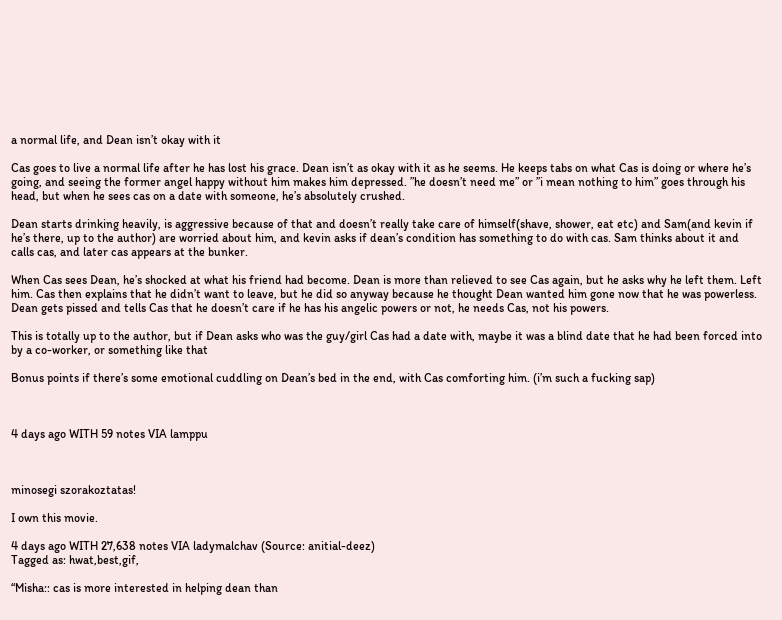a normal life, and Dean isn’t okay with it

Cas goes to live a normal life after he has lost his grace. Dean isn’t as okay with it as he seems. He keeps tabs on what Cas is doing or where he’s going, and seeing the former angel happy without him makes him depressed. ”he doesn’t need me” or ”i mean nothing to him” goes through his head, but when he sees cas on a date with someone, he’s absolutely crushed.

Dean starts drinking heavily, is aggressive because of that and doesn’t really take care of himself(shave, shower, eat etc) and Sam(and kevin if he’s there, up to the author) are worried about him, and kevin asks if dean’s condition has something to do with cas. Sam thinks about it and calls cas, and later cas appears at the bunker.

When Cas sees Dean, he’s shocked at what his friend had become. Dean is more than relieved to see Cas again, but he asks why he left them. Left him. Cas then explains that he didn’t want to leave, but he did so anyway because he thought Dean wanted him gone now that he was powerless. Dean gets pissed and tells Cas that he doesn’t care if he has his angelic powers or not, he needs Cas, not his powers.

This is totally up to the author, but if Dean asks who was the guy/girl Cas had a date with, maybe it was a blind date that he had been forced into by a co-worker, or something like that

Bonus points if there’s some emotional cuddling on Dean’s bed in the end, with Cas comforting him. (i’m such a fucking sap)



4 days ago WITH 59 notes VIA lamppu



minosegi szorakoztatas!

I own this movie.

4 days ago WITH 27,638 notes VIA ladymalchav (Source: anitial-deez)
Tagged as: hwat,best,gif,

“Misha:: cas is more interested in helping dean than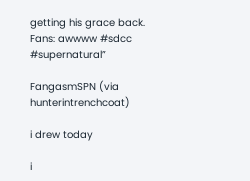getting his grace back. Fans: awwww #sdcc #supernatural”

FangasmSPN (via hunterintrenchcoat)

i drew today

i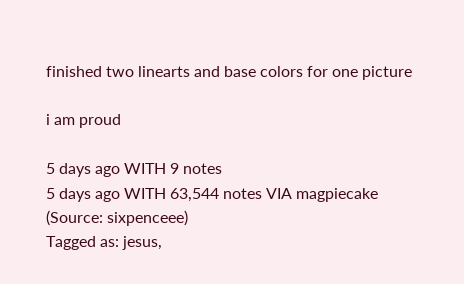finished two linearts and base colors for one picture

i am proud

5 days ago WITH 9 notes
5 days ago WITH 63,544 notes VIA magpiecake (Source: sixpenceee)
Tagged as: jesus,